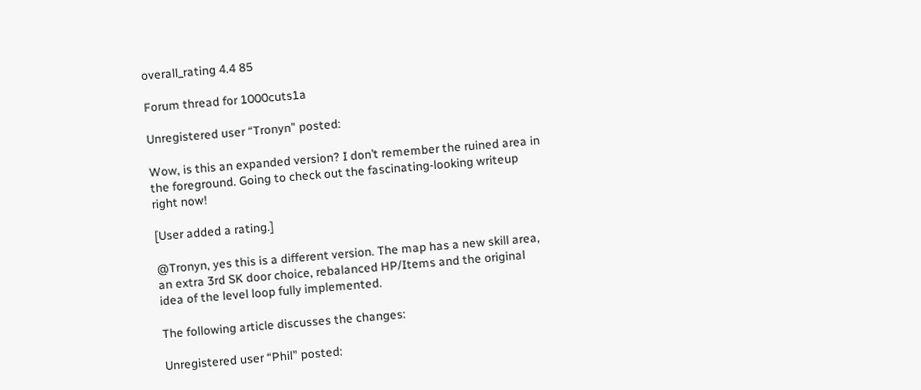overall_rating 4.4 85

Forum thread for 1000cuts1a

Unregistered user “Tronyn” posted:

Wow, is this an expanded version? I don’t remember the ruined area in the foreground. Going to check out the fascinating-looking writeup right now!

[User added a rating.]

@Tronyn, yes this is a different version. The map has a new skill area, an extra 3rd SK door choice, rebalanced HP/Items and the original idea of the level loop fully implemented.

The following article discusses the changes:

Unregistered user “Phil” posted: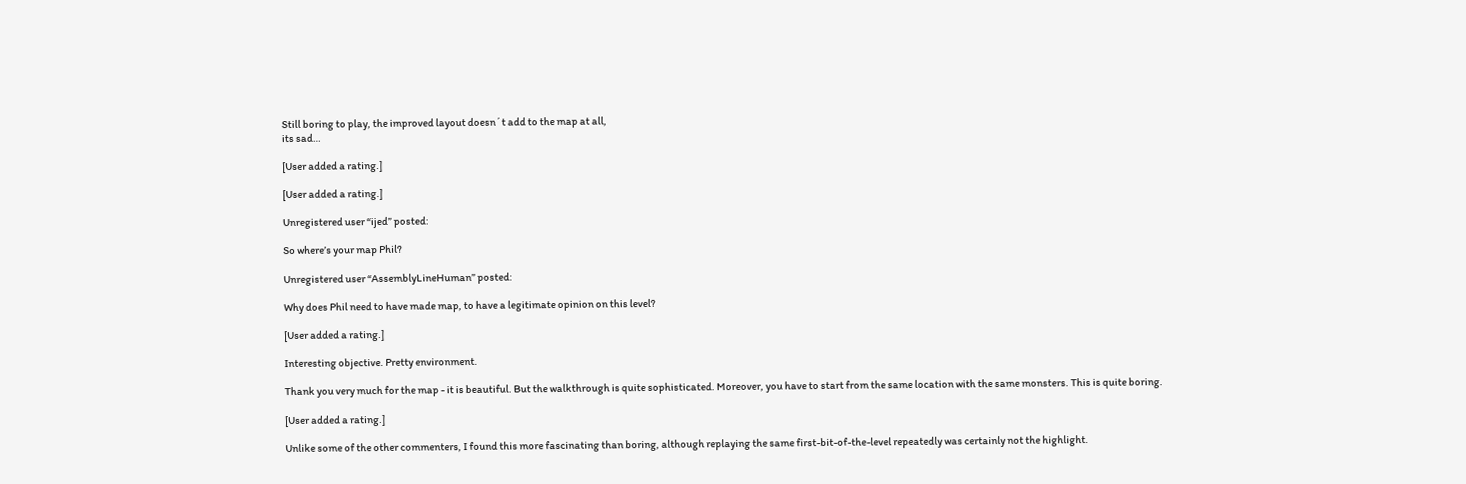Still boring to play, the improved layout doesn´t add to the map at all,
its sad…

[User added a rating.]

[User added a rating.]

Unregistered user “ijed” posted:

So where’s your map Phil?

Unregistered user “AssemblyLineHuman” posted:

Why does Phil need to have made map, to have a legitimate opinion on this level?

[User added a rating.]

Interesting objective. Pretty environment.

Thank you very much for the map - it is beautiful. But the walkthrough is quite sophisticated. Moreover, you have to start from the same location with the same monsters. This is quite boring.

[User added a rating.]

Unlike some of the other commenters, I found this more fascinating than boring, although replaying the same first-bit-of-the-level repeatedly was certainly not the highlight.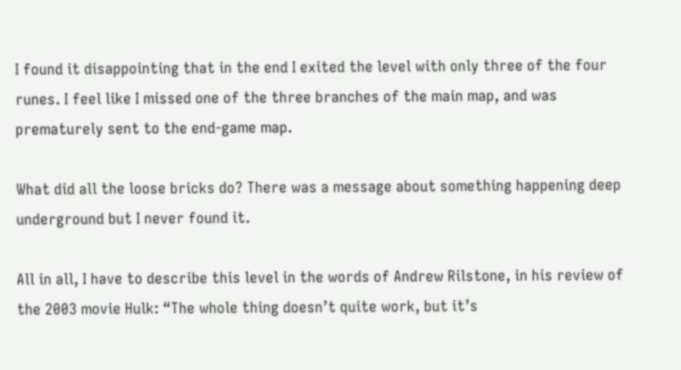I found it disappointing that in the end I exited the level with only three of the four runes. I feel like I missed one of the three branches of the main map, and was prematurely sent to the end-game map.

What did all the loose bricks do? There was a message about something happening deep underground but I never found it.

All in all, I have to describe this level in the words of Andrew Rilstone, in his review of the 2003 movie Hulk: “The whole thing doesn’t quite work, but it’s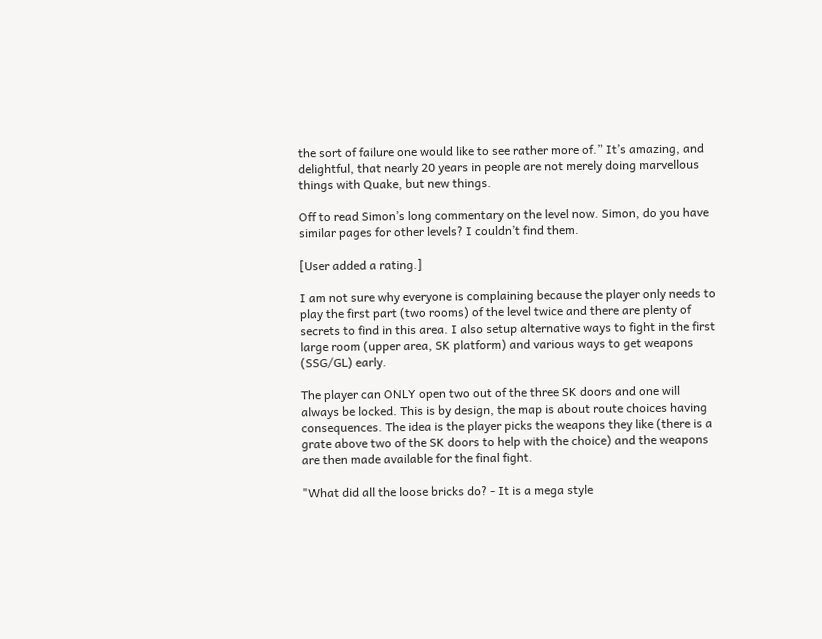the sort of failure one would like to see rather more of.” It’s amazing, and delightful, that nearly 20 years in people are not merely doing marvellous things with Quake, but new things.

Off to read Simon’s long commentary on the level now. Simon, do you have similar pages for other levels? I couldn’t find them.

[User added a rating.]

I am not sure why everyone is complaining because the player only needs to play the first part (two rooms) of the level twice and there are plenty of secrets to find in this area. I also setup alternative ways to fight in the first large room (upper area, SK platform) and various ways to get weapons (SSG/GL) early.

The player can ONLY open two out of the three SK doors and one will always be locked. This is by design, the map is about route choices having consequences. The idea is the player picks the weapons they like (there is a grate above two of the SK doors to help with the choice) and the weapons are then made available for the final fight.

"What did all the loose bricks do? - It is a mega style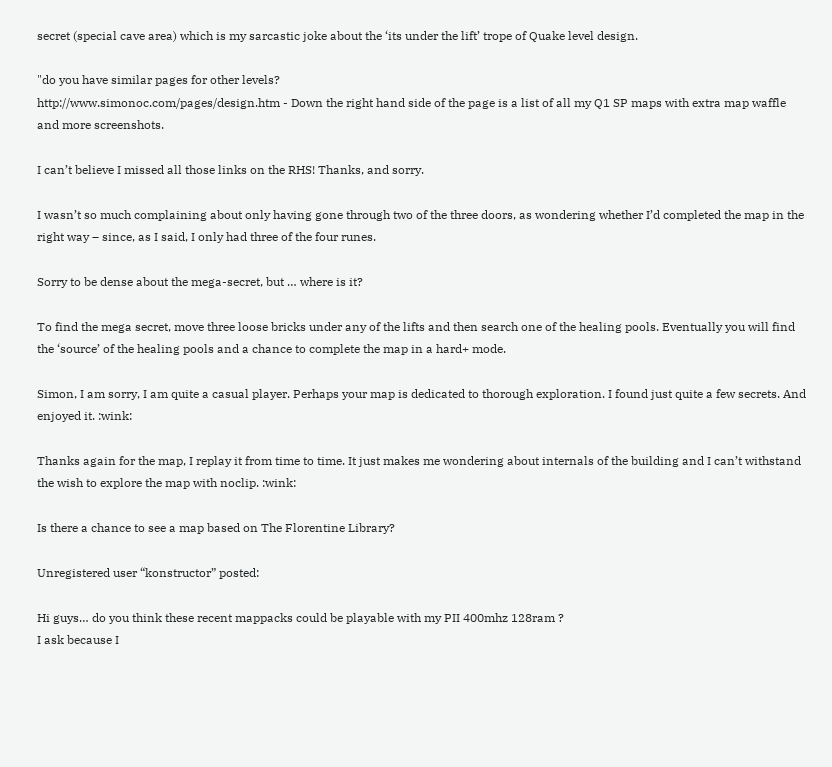secret (special cave area) which is my sarcastic joke about the ‘its under the lift’ trope of Quake level design.

"do you have similar pages for other levels?
http://www.simonoc.com/pages/design.htm - Down the right hand side of the page is a list of all my Q1 SP maps with extra map waffle and more screenshots.

I can’t believe I missed all those links on the RHS! Thanks, and sorry.

I wasn’t so much complaining about only having gone through two of the three doors, as wondering whether I’d completed the map in the right way – since, as I said, I only had three of the four runes.

Sorry to be dense about the mega-secret, but … where is it?

To find the mega secret, move three loose bricks under any of the lifts and then search one of the healing pools. Eventually you will find the ‘source’ of the healing pools and a chance to complete the map in a hard+ mode.

Simon, I am sorry, I am quite a casual player. Perhaps your map is dedicated to thorough exploration. I found just quite a few secrets. And enjoyed it. :wink:

Thanks again for the map, I replay it from time to time. It just makes me wondering about internals of the building and I can’t withstand the wish to explore the map with noclip. :wink:

Is there a chance to see a map based on The Florentine Library?

Unregistered user “konstructor” posted:

Hi guys… do you think these recent mappacks could be playable with my PII 400mhz 128ram ?
I ask because I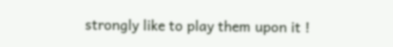strongly like to play them upon it !